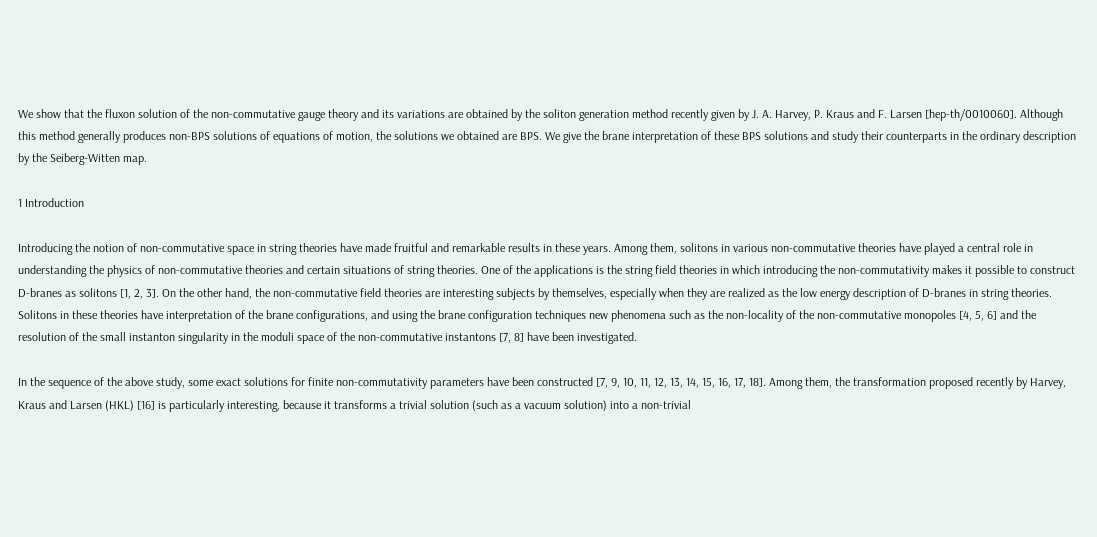We show that the fluxon solution of the non-commutative gauge theory and its variations are obtained by the soliton generation method recently given by J. A. Harvey, P. Kraus and F. Larsen [hep-th/0010060]. Although this method generally produces non-BPS solutions of equations of motion, the solutions we obtained are BPS. We give the brane interpretation of these BPS solutions and study their counterparts in the ordinary description by the Seiberg-Witten map.

1 Introduction

Introducing the notion of non-commutative space in string theories have made fruitful and remarkable results in these years. Among them, solitons in various non-commutative theories have played a central role in understanding the physics of non-commutative theories and certain situations of string theories. One of the applications is the string field theories in which introducing the non-commutativity makes it possible to construct D-branes as solitons [1, 2, 3]. On the other hand, the non-commutative field theories are interesting subjects by themselves, especially when they are realized as the low energy description of D-branes in string theories. Solitons in these theories have interpretation of the brane configurations, and using the brane configuration techniques new phenomena such as the non-locality of the non-commutative monopoles [4, 5, 6] and the resolution of the small instanton singularity in the moduli space of the non-commutative instantons [7, 8] have been investigated.

In the sequence of the above study, some exact solutions for finite non-commutativity parameters have been constructed [7, 9, 10, 11, 12, 13, 14, 15, 16, 17, 18]. Among them, the transformation proposed recently by Harvey, Kraus and Larsen (HKL) [16] is particularly interesting, because it transforms a trivial solution (such as a vacuum solution) into a non-trivial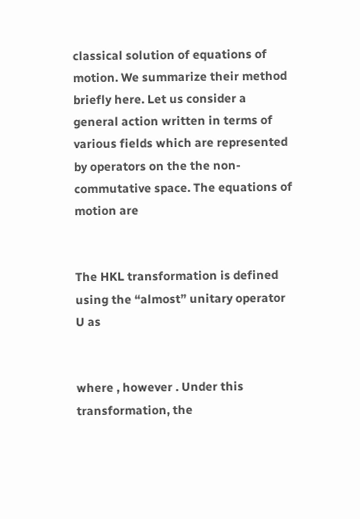classical solution of equations of motion. We summarize their method briefly here. Let us consider a general action written in terms of various fields which are represented by operators on the the non-commutative space. The equations of motion are


The HKL transformation is defined using the “almost” unitary operator U as


where , however . Under this transformation, the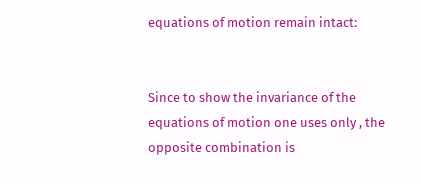equations of motion remain intact:


Since to show the invariance of the equations of motion one uses only , the opposite combination is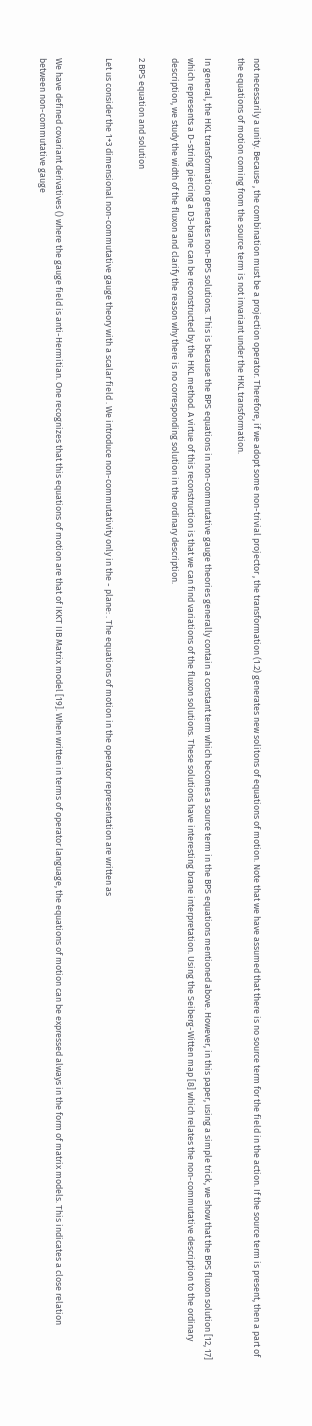not necessarily a unity. Because , the combination must be a projection operator. Therefore, if we adopt some non-trivial projector , the transformation (1.2) generates new solitons of equations of motion. Note that we have assumed that there is no source term for the field in the action. If the source term is present, then a part of the equations of motion coming from the source term is not invariant under the HKL transformation.

In general, the HKL transformation generates non-BPS solutions. This is because the BPS equations in non-commutative gauge theories generally contain a constant term which becomes a source term in the BPS equations mentioned above. However, in this paper, using a simple trick, we show that the BPS fluxon solution [12, 17] which represents a D-string piercing a D3-brane can be reconstructed by the HKL method. A virtue of this reconstruction is that we can find variations of the fluxon solutions. These solutions have interesting brane interpretation. Using the Seiberg-Witten map [8] which relates the non-commutative description to the ordinary description, we study the width of the fluxon and clarify the reason why there is no corresponding solution in the ordinary description.

2 BPS equation and solution

Let us consider the 1+3 dimensional non-commutative gauge theory with a scalar field . We introduce non-commutativity only in the - plane: . The equations of motion in the operator representation are written as


We have defined covariant derivatives () where the gauge field is anti-Hermitian. One recognizes that this equations of motion are that of IKKT IIB Matrix model [19]. When written in terms of operator language, the equations of motion can be expressed always in the form of matrix models. This indicates a close relation between non-commutative gauge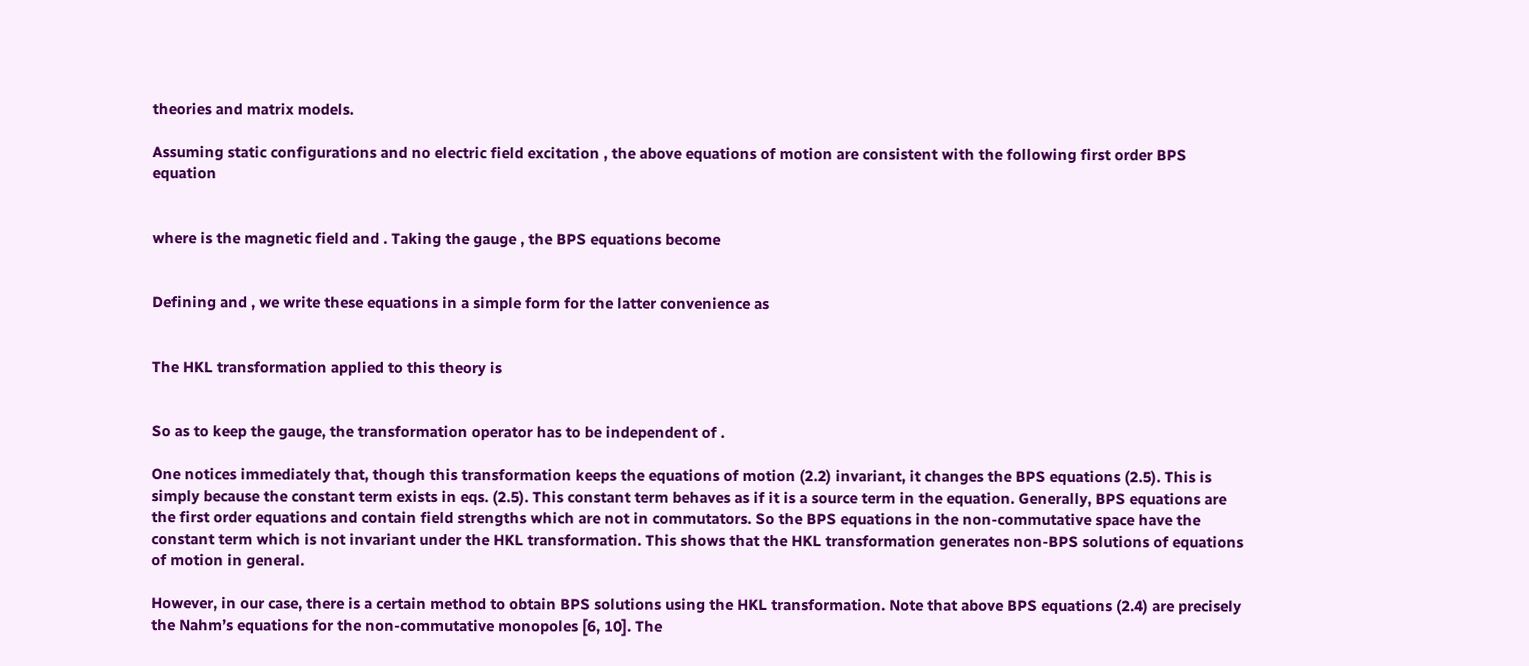theories and matrix models.

Assuming static configurations and no electric field excitation , the above equations of motion are consistent with the following first order BPS equation


where is the magnetic field and . Taking the gauge , the BPS equations become


Defining and , we write these equations in a simple form for the latter convenience as


The HKL transformation applied to this theory is


So as to keep the gauge, the transformation operator has to be independent of .

One notices immediately that, though this transformation keeps the equations of motion (2.2) invariant, it changes the BPS equations (2.5). This is simply because the constant term exists in eqs. (2.5). This constant term behaves as if it is a source term in the equation. Generally, BPS equations are the first order equations and contain field strengths which are not in commutators. So the BPS equations in the non-commutative space have the constant term which is not invariant under the HKL transformation. This shows that the HKL transformation generates non-BPS solutions of equations of motion in general.

However, in our case, there is a certain method to obtain BPS solutions using the HKL transformation. Note that above BPS equations (2.4) are precisely the Nahm’s equations for the non-commutative monopoles [6, 10]. The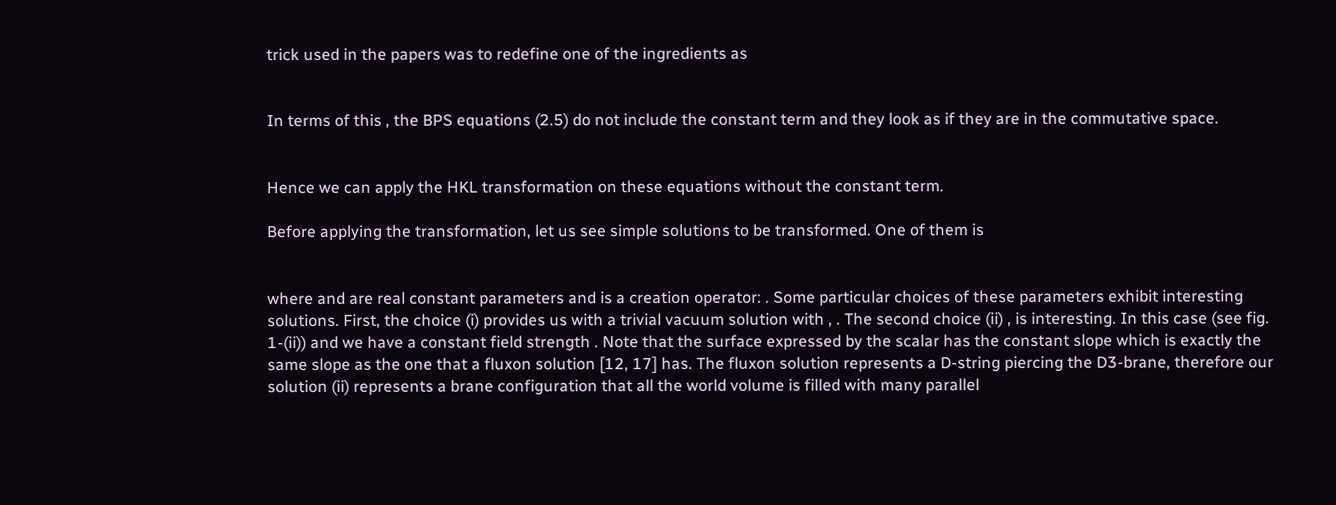trick used in the papers was to redefine one of the ingredients as


In terms of this , the BPS equations (2.5) do not include the constant term and they look as if they are in the commutative space.


Hence we can apply the HKL transformation on these equations without the constant term.

Before applying the transformation, let us see simple solutions to be transformed. One of them is


where and are real constant parameters and is a creation operator: . Some particular choices of these parameters exhibit interesting solutions. First, the choice (i) provides us with a trivial vacuum solution with , . The second choice (ii) , is interesting. In this case (see fig. 1-(ii)) and we have a constant field strength . Note that the surface expressed by the scalar has the constant slope which is exactly the same slope as the one that a fluxon solution [12, 17] has. The fluxon solution represents a D-string piercing the D3-brane, therefore our solution (ii) represents a brane configuration that all the world volume is filled with many parallel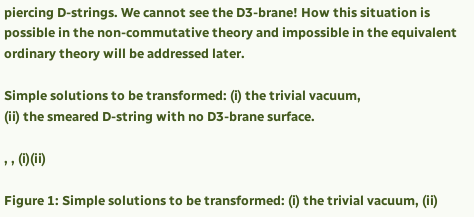piercing D-strings. We cannot see the D3-brane! How this situation is possible in the non-commutative theory and impossible in the equivalent ordinary theory will be addressed later.

Simple solutions to be transformed: (i) the trivial vacuum,
(ii) the smeared D-string with no D3-brane surface.

, , (i)(ii)

Figure 1: Simple solutions to be transformed: (i) the trivial vacuum, (ii)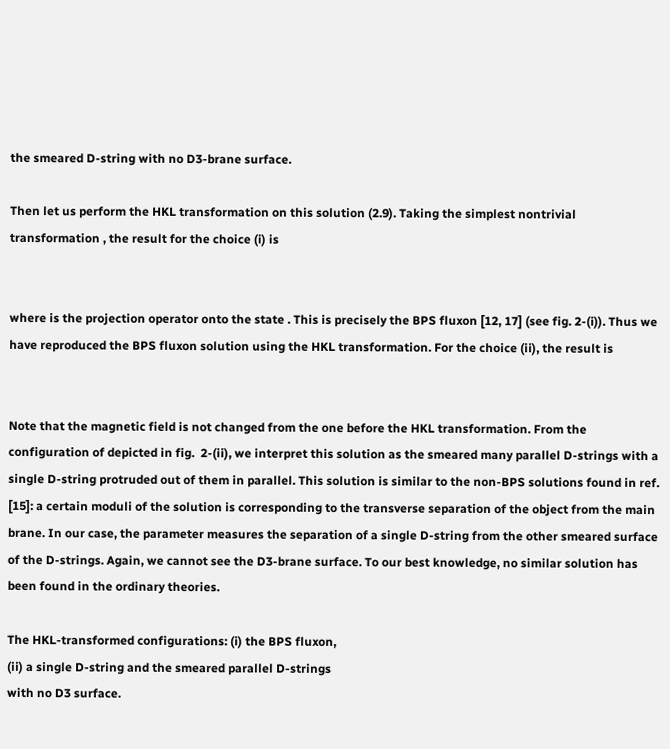the smeared D-string with no D3-brane surface.

Then let us perform the HKL transformation on this solution (2.9). Taking the simplest nontrivial transformation , the result for the choice (i) is


where is the projection operator onto the state . This is precisely the BPS fluxon [12, 17] (see fig. 2-(i)). Thus we have reproduced the BPS fluxon solution using the HKL transformation. For the choice (ii), the result is


Note that the magnetic field is not changed from the one before the HKL transformation. From the configuration of depicted in fig.  2-(ii), we interpret this solution as the smeared many parallel D-strings with a single D-string protruded out of them in parallel. This solution is similar to the non-BPS solutions found in ref. [15]: a certain moduli of the solution is corresponding to the transverse separation of the object from the main brane. In our case, the parameter measures the separation of a single D-string from the other smeared surface of the D-strings. Again, we cannot see the D3-brane surface. To our best knowledge, no similar solution has been found in the ordinary theories.

The HKL-transformed configurations: (i) the BPS fluxon,
(ii) a single D-string and the smeared parallel D-strings
with no D3 surface.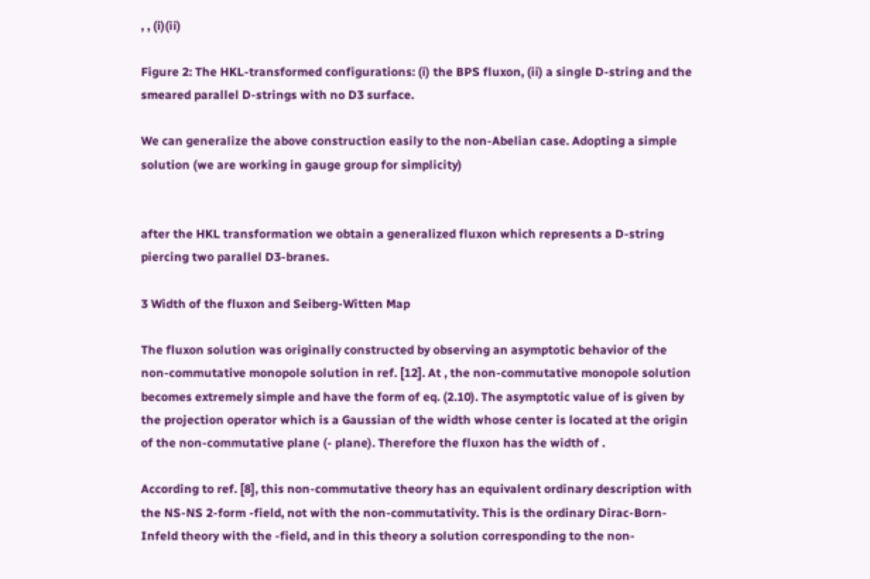, , (i)(ii)

Figure 2: The HKL-transformed configurations: (i) the BPS fluxon, (ii) a single D-string and the smeared parallel D-strings with no D3 surface.

We can generalize the above construction easily to the non-Abelian case. Adopting a simple solution (we are working in gauge group for simplicity)


after the HKL transformation we obtain a generalized fluxon which represents a D-string piercing two parallel D3-branes.

3 Width of the fluxon and Seiberg-Witten Map

The fluxon solution was originally constructed by observing an asymptotic behavior of the non-commutative monopole solution in ref. [12]. At , the non-commutative monopole solution becomes extremely simple and have the form of eq. (2.10). The asymptotic value of is given by the projection operator which is a Gaussian of the width whose center is located at the origin of the non-commutative plane (- plane). Therefore the fluxon has the width of .

According to ref. [8], this non-commutative theory has an equivalent ordinary description with the NS-NS 2-form -field, not with the non-commutativity. This is the ordinary Dirac-Born-Infeld theory with the -field, and in this theory a solution corresponding to the non-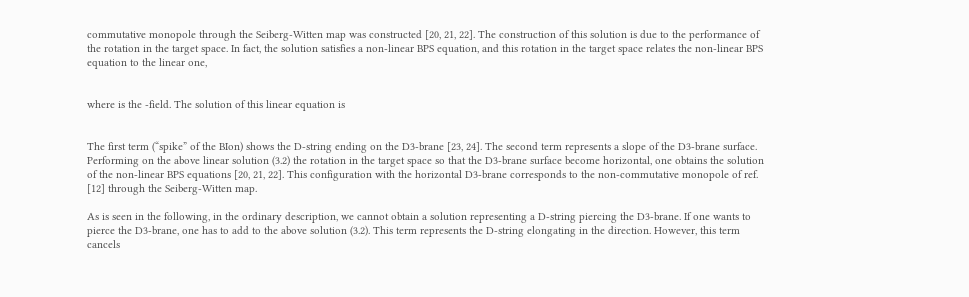commutative monopole through the Seiberg-Witten map was constructed [20, 21, 22]. The construction of this solution is due to the performance of the rotation in the target space. In fact, the solution satisfies a non-linear BPS equation, and this rotation in the target space relates the non-linear BPS equation to the linear one,


where is the -field. The solution of this linear equation is


The first term (“spike” of the BIon) shows the D-string ending on the D3-brane [23, 24]. The second term represents a slope of the D3-brane surface. Performing on the above linear solution (3.2) the rotation in the target space so that the D3-brane surface become horizontal, one obtains the solution of the non-linear BPS equations [20, 21, 22]. This configuration with the horizontal D3-brane corresponds to the non-commutative monopole of ref. [12] through the Seiberg-Witten map.

As is seen in the following, in the ordinary description, we cannot obtain a solution representing a D-string piercing the D3-brane. If one wants to pierce the D3-brane, one has to add to the above solution (3.2). This term represents the D-string elongating in the direction. However, this term cancels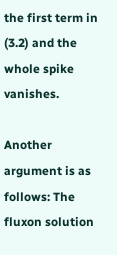the first term in (3.2) and the whole spike vanishes.

Another argument is as follows: The fluxon solution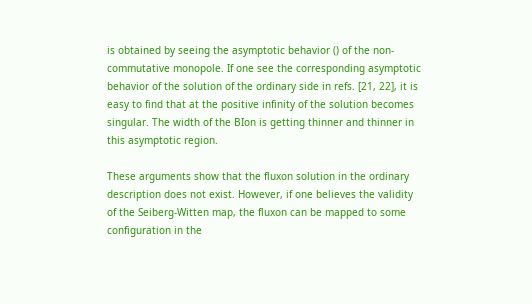is obtained by seeing the asymptotic behavior () of the non-commutative monopole. If one see the corresponding asymptotic behavior of the solution of the ordinary side in refs. [21, 22], it is easy to find that at the positive infinity of the solution becomes singular. The width of the BIon is getting thinner and thinner in this asymptotic region.

These arguments show that the fluxon solution in the ordinary description does not exist. However, if one believes the validity of the Seiberg-Witten map, the fluxon can be mapped to some configuration in the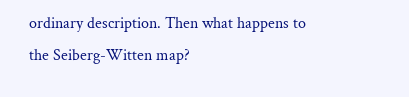ordinary description. Then what happens to the Seiberg-Witten map?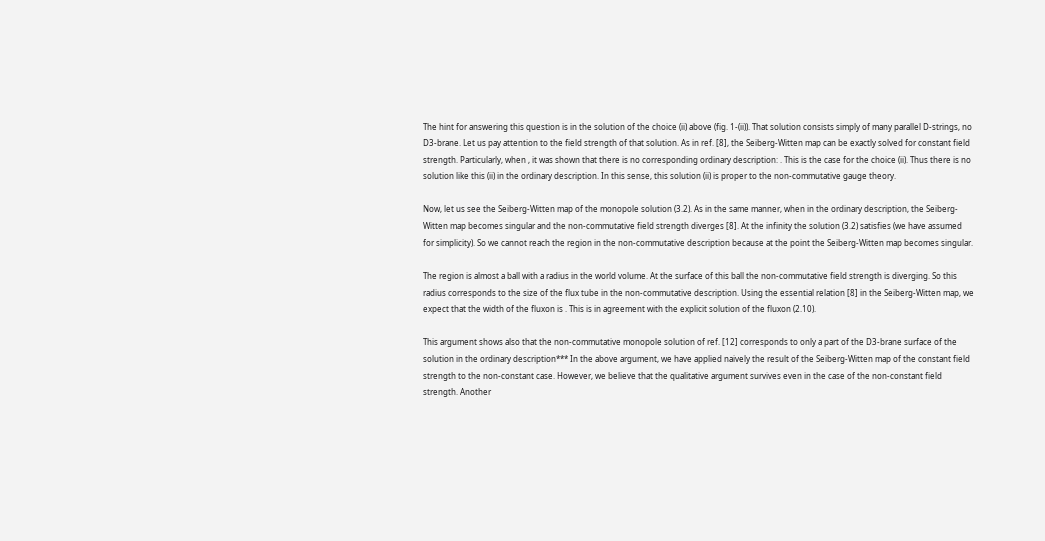The hint for answering this question is in the solution of the choice (ii) above (fig. 1-(ii)). That solution consists simply of many parallel D-strings, no D3-brane. Let us pay attention to the field strength of that solution. As in ref. [8], the Seiberg-Witten map can be exactly solved for constant field strength. Particularly, when , it was shown that there is no corresponding ordinary description: . This is the case for the choice (ii). Thus there is no solution like this (ii) in the ordinary description. In this sense, this solution (ii) is proper to the non-commutative gauge theory.

Now, let us see the Seiberg-Witten map of the monopole solution (3.2). As in the same manner, when in the ordinary description, the Seiberg-Witten map becomes singular and the non-commutative field strength diverges [8]. At the infinity the solution (3.2) satisfies (we have assumed for simplicity). So we cannot reach the region in the non-commutative description because at the point the Seiberg-Witten map becomes singular.

The region is almost a ball with a radius in the world volume. At the surface of this ball the non-commutative field strength is diverging. So this radius corresponds to the size of the flux tube in the non-commutative description. Using the essential relation [8] in the Seiberg-Witten map, we expect that the width of the fluxon is . This is in agreement with the explicit solution of the fluxon (2.10).

This argument shows also that the non-commutative monopole solution of ref. [12] corresponds to only a part of the D3-brane surface of the solution in the ordinary description*** In the above argument, we have applied naively the result of the Seiberg-Witten map of the constant field strength to the non-constant case. However, we believe that the qualitative argument survives even in the case of the non-constant field strength. Another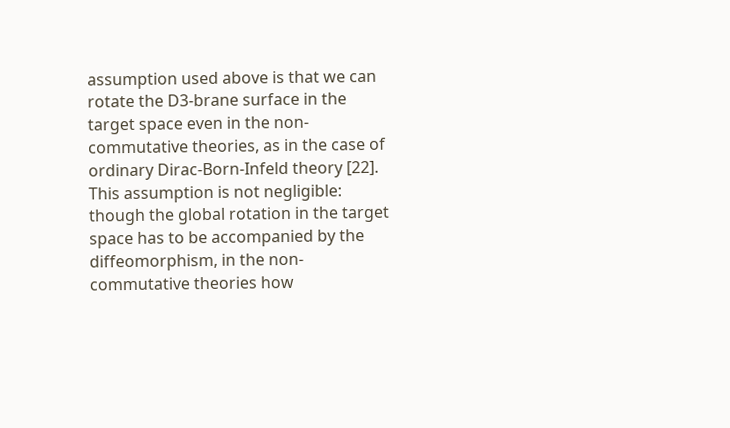assumption used above is that we can rotate the D3-brane surface in the target space even in the non-commutative theories, as in the case of ordinary Dirac-Born-Infeld theory [22]. This assumption is not negligible: though the global rotation in the target space has to be accompanied by the diffeomorphism, in the non-commutative theories how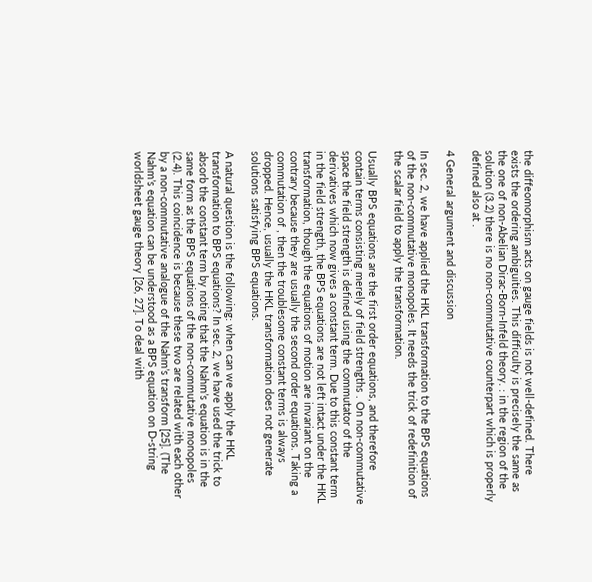the diffeomorphism acts on gauge fields is not well-defined. There exists the ordering ambiguities. This difficulty is precisely the same as the one of non-Abelian Dirac-Born-Infeld theory. : in the region of the solution (3.2) there is no non-commutative counterpart which is properly defined also at .

4 General argument and discussion

In sec. 2, we have applied the HKL transformation to the BPS equations of the non-commutative monopoles. It needs the trick of redefinition of the scalar field to apply the transformation.

Usually BPS equations are the first order equations, and therefore contain terms consisting merely of field strengths . On non-commutative space the field strength is defined using the commutator of the derivatives which now gives a constant term. Due to this constant term in the field strength, the BPS equations are not left intact under the HKL transformation, though the equations of motion are invariant on the contrary because they are usually the second order equations. Taking a commutation of , then the troublesome constant terms is always dropped. Hence, usually the HKL transformation does not generate solutions satisfying BPS equations.

A natural question is the following: when can we apply the HKL transformation to BPS equations? In sec. 2, we have used the trick to absorb the constant term by noting that the Nahm’s equation is in the same form as the BPS equations of the non-commutative monopoles (2.4). This coincidence is because these two are related with each other by a non-commutative analogue of the Nahm’s transform [25]. (The Nahm’s equation can be understood as a BPS equation on D-string worldsheet gauge theory [26, 27]. To deal with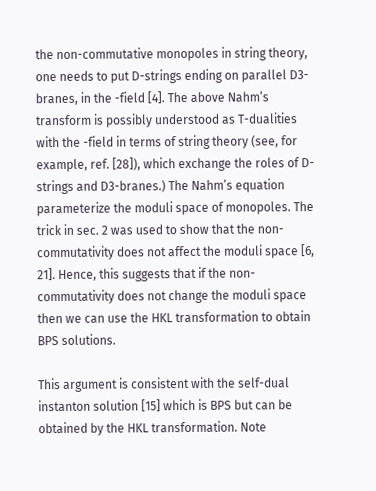the non-commutative monopoles in string theory, one needs to put D-strings ending on parallel D3-branes, in the -field [4]. The above Nahm’s transform is possibly understood as T-dualities with the -field in terms of string theory (see, for example, ref. [28]), which exchange the roles of D-strings and D3-branes.) The Nahm’s equation parameterize the moduli space of monopoles. The trick in sec. 2 was used to show that the non-commutativity does not affect the moduli space [6, 21]. Hence, this suggests that if the non-commutativity does not change the moduli space then we can use the HKL transformation to obtain BPS solutions.

This argument is consistent with the self-dual instanton solution [15] which is BPS but can be obtained by the HKL transformation. Note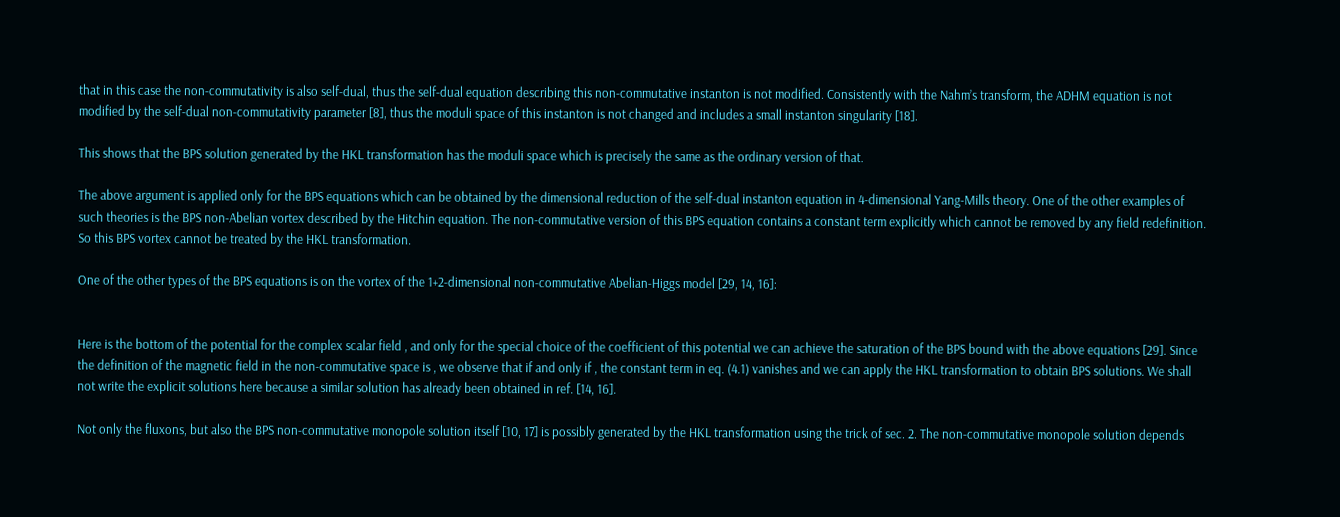that in this case the non-commutativity is also self-dual, thus the self-dual equation describing this non-commutative instanton is not modified. Consistently with the Nahm’s transform, the ADHM equation is not modified by the self-dual non-commutativity parameter [8], thus the moduli space of this instanton is not changed and includes a small instanton singularity [18].

This shows that the BPS solution generated by the HKL transformation has the moduli space which is precisely the same as the ordinary version of that.

The above argument is applied only for the BPS equations which can be obtained by the dimensional reduction of the self-dual instanton equation in 4-dimensional Yang-Mills theory. One of the other examples of such theories is the BPS non-Abelian vortex described by the Hitchin equation. The non-commutative version of this BPS equation contains a constant term explicitly which cannot be removed by any field redefinition. So this BPS vortex cannot be treated by the HKL transformation.

One of the other types of the BPS equations is on the vortex of the 1+2-dimensional non-commutative Abelian-Higgs model [29, 14, 16]:


Here is the bottom of the potential for the complex scalar field , and only for the special choice of the coefficient of this potential we can achieve the saturation of the BPS bound with the above equations [29]. Since the definition of the magnetic field in the non-commutative space is , we observe that if and only if , the constant term in eq. (4.1) vanishes and we can apply the HKL transformation to obtain BPS solutions. We shall not write the explicit solutions here because a similar solution has already been obtained in ref. [14, 16].

Not only the fluxons, but also the BPS non-commutative monopole solution itself [10, 17] is possibly generated by the HKL transformation using the trick of sec. 2. The non-commutative monopole solution depends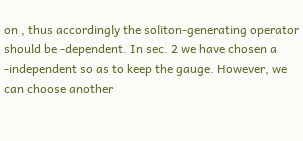on , thus accordingly the soliton-generating operator should be -dependent. In sec. 2 we have chosen a -independent so as to keep the gauge. However, we can choose another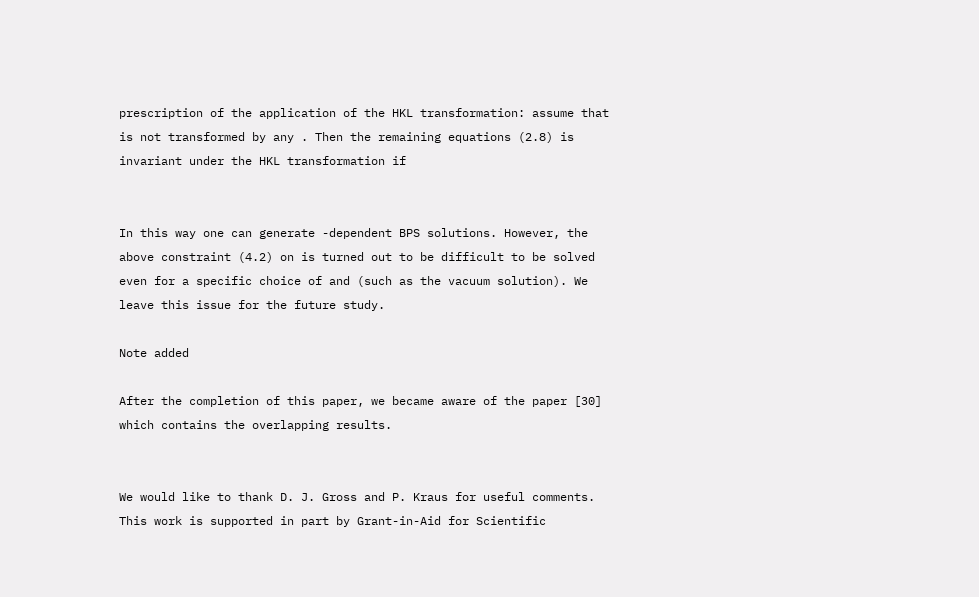prescription of the application of the HKL transformation: assume that is not transformed by any . Then the remaining equations (2.8) is invariant under the HKL transformation if


In this way one can generate -dependent BPS solutions. However, the above constraint (4.2) on is turned out to be difficult to be solved even for a specific choice of and (such as the vacuum solution). We leave this issue for the future study.

Note added

After the completion of this paper, we became aware of the paper [30] which contains the overlapping results.


We would like to thank D. J. Gross and P. Kraus for useful comments. This work is supported in part by Grant-in-Aid for Scientific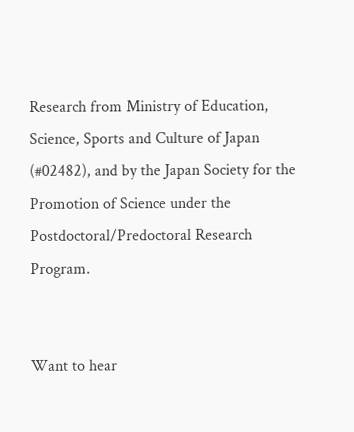Research from Ministry of Education, Science, Sports and Culture of Japan (#02482), and by the Japan Society for the Promotion of Science under the Postdoctoral/Predoctoral Research Program.


Want to hear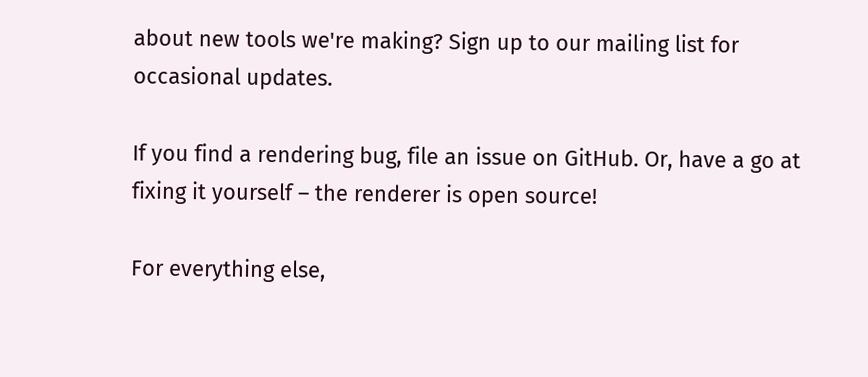about new tools we're making? Sign up to our mailing list for occasional updates.

If you find a rendering bug, file an issue on GitHub. Or, have a go at fixing it yourself – the renderer is open source!

For everything else,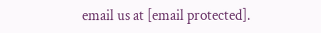email us at [email protected].